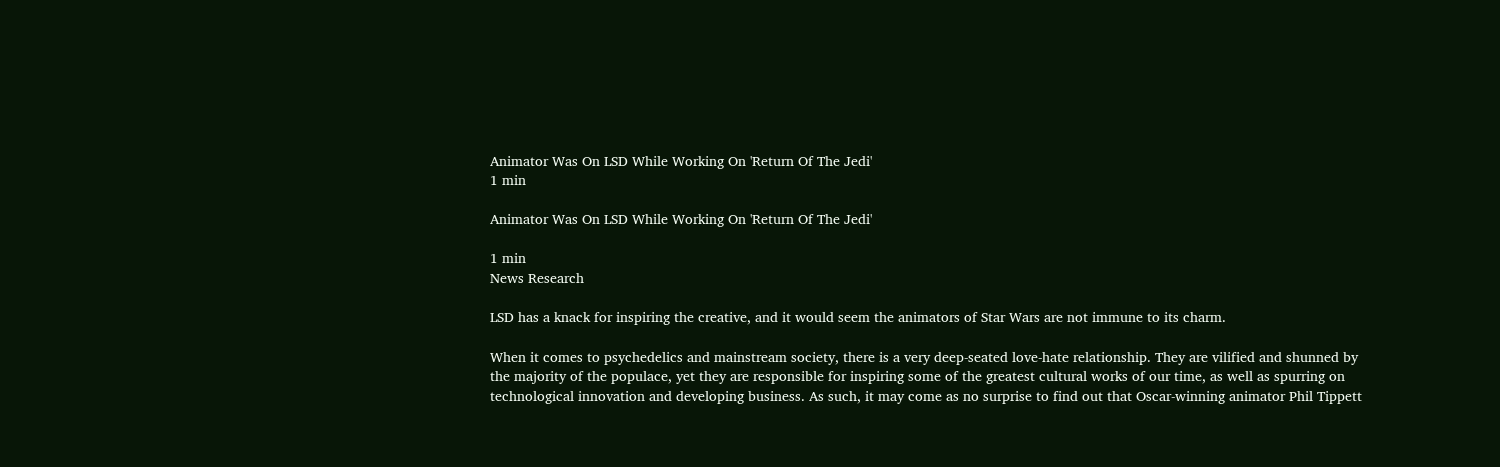Animator Was On LSD While Working On 'Return Of The Jedi'
1 min

Animator Was On LSD While Working On 'Return Of The Jedi'

1 min
News Research

LSD has a knack for inspiring the creative, and it would seem the animators of Star Wars are not immune to its charm.

When it comes to psychedelics and mainstream society, there is a very deep-seated love-hate relationship. They are vilified and shunned by the majority of the populace, yet they are responsible for inspiring some of the greatest cultural works of our time, as well as spurring on technological innovation and developing business. As such, it may come as no surprise to find out that Oscar-winning animator Phil Tippett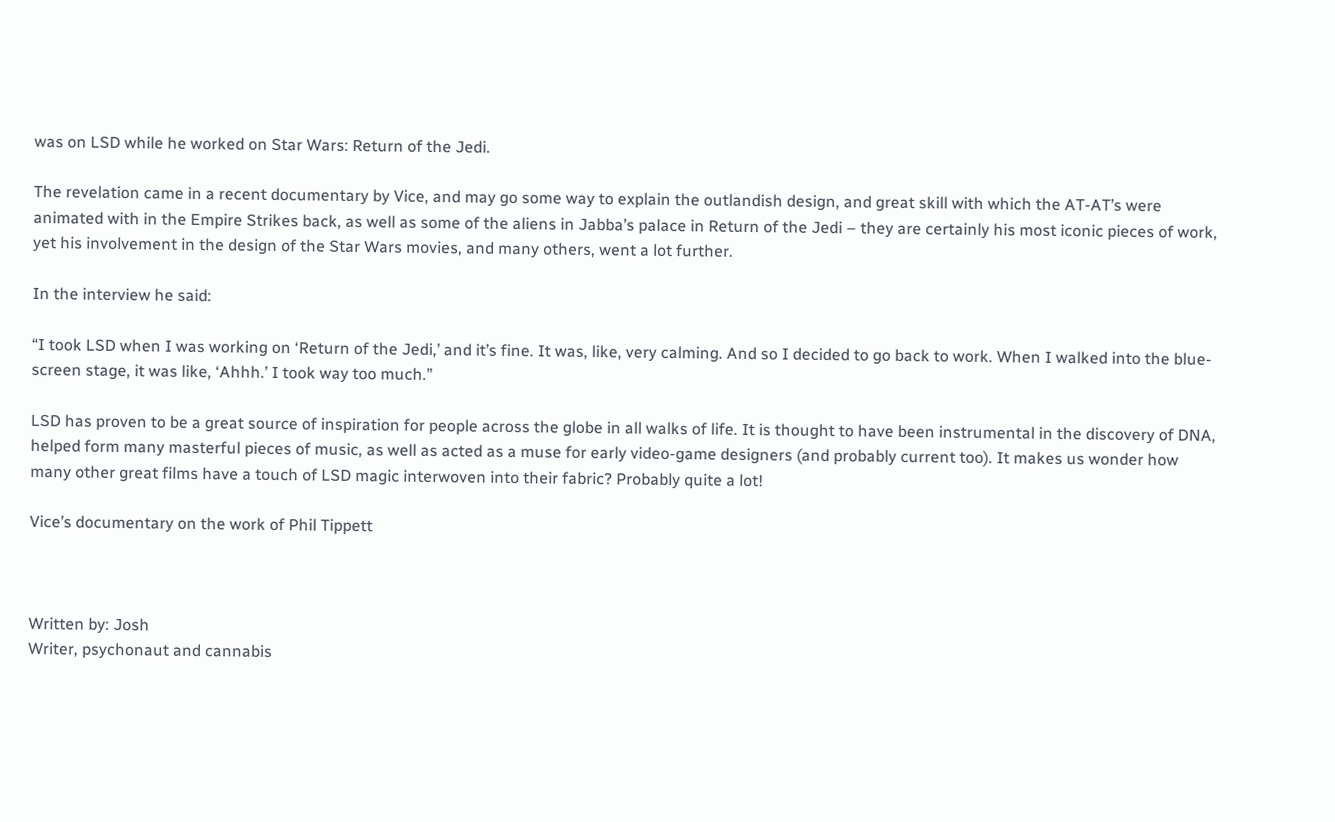was on LSD while he worked on Star Wars: Return of the Jedi.

The revelation came in a recent documentary by Vice, and may go some way to explain the outlandish design, and great skill with which the AT-AT’s were animated with in the Empire Strikes back, as well as some of the aliens in Jabba’s palace in Return of the Jedi – they are certainly his most iconic pieces of work, yet his involvement in the design of the Star Wars movies, and many others, went a lot further.

In the interview he said:

“I took LSD when I was working on ‘Return of the Jedi,’ and it’s fine. It was, like, very calming. And so I decided to go back to work. When I walked into the blue-screen stage, it was like, ‘Ahhh.’ I took way too much.”

LSD has proven to be a great source of inspiration for people across the globe in all walks of life. It is thought to have been instrumental in the discovery of DNA, helped form many masterful pieces of music, as well as acted as a muse for early video-game designers (and probably current too). It makes us wonder how many other great films have a touch of LSD magic interwoven into their fabric? Probably quite a lot!

Vice’s documentary on the work of Phil Tippett



Written by: Josh
Writer, psychonaut and cannabis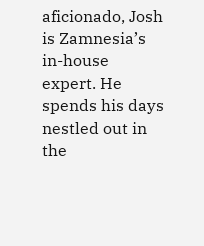aficionado, Josh is Zamnesia’s in-house expert. He spends his days nestled out in the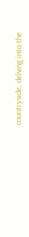countryside, delving into the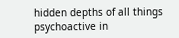hidden depths of all things psychoactive in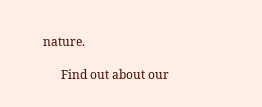nature.

      Find out about our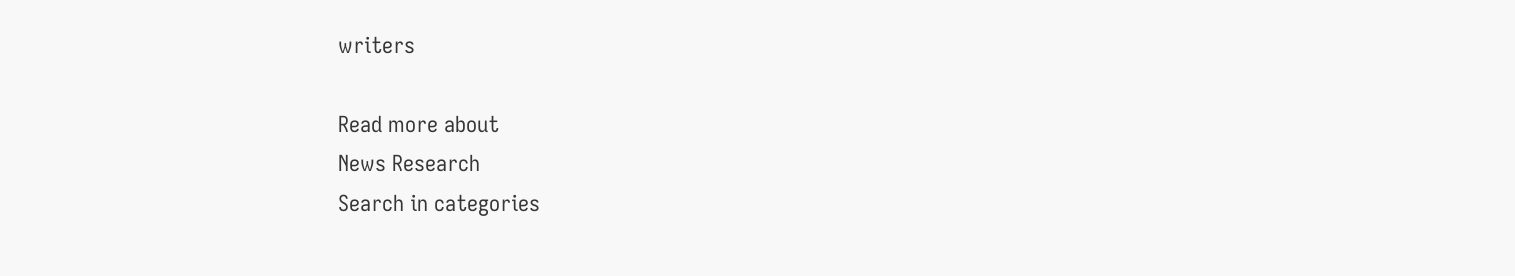writers

Read more about
News Research
Search in categories